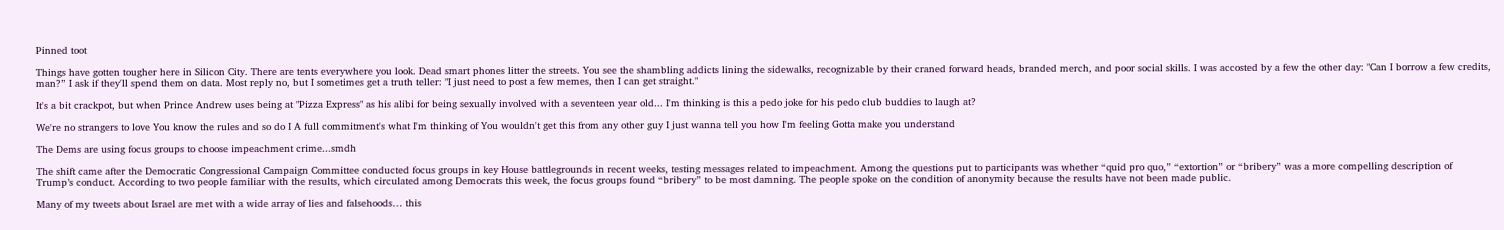Pinned toot

Things have gotten tougher here in Silicon City. There are tents everywhere you look. Dead smart phones litter the streets. You see the shambling addicts lining the sidewalks, recognizable by their craned forward heads, branded merch, and poor social skills. I was accosted by a few the other day: "Can I borrow a few credits, man?” I ask if they'll spend them on data. Most reply no, but I sometimes get a truth teller: "I just need to post a few memes, then I can get straight."

It's a bit crackpot, but when Prince Andrew uses being at "Pizza Express" as his alibi for being sexually involved with a seventeen year old... I'm thinking is this a pedo joke for his pedo club buddies to laugh at?

We're no strangers to love You know the rules and so do I A full commitment's what I'm thinking of You wouldn't get this from any other guy I just wanna tell you how I'm feeling Gotta make you understand

The Dems are using focus groups to choose impeachment crime...smdh

The shift came after the Democratic Congressional Campaign Committee conducted focus groups in key House battlegrounds in recent weeks, testing messages related to impeachment. Among the questions put to participants was whether “quid pro quo,” “extortion” or “bribery” was a more compelling description of Trump’s conduct. According to two people familiar with the results, which circulated among Democrats this week, the focus groups found “bribery” to be most damning. The people spoke on the condition of anonymity because the results have not been made public.

Many of my tweets about Israel are met with a wide array of lies and falsehoods… this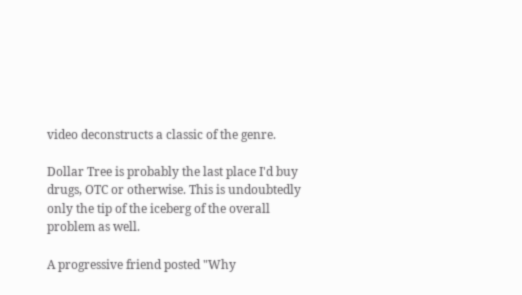video deconstructs a classic of the genre.

Dollar Tree is probably the last place I'd buy drugs, OTC or otherwise. This is undoubtedly only the tip of the iceberg of the overall problem as well.

A progressive friend posted "Why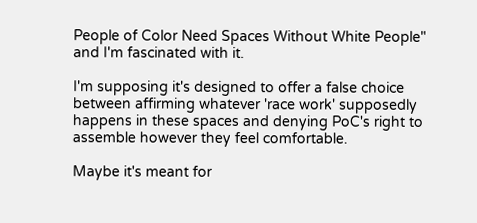People of Color Need Spaces Without White People" and I'm fascinated with it.

I'm supposing it's designed to offer a false choice between affirming whatever 'race work' supposedly happens in these spaces and denying PoC's right to assemble however they feel comfortable.

Maybe it's meant for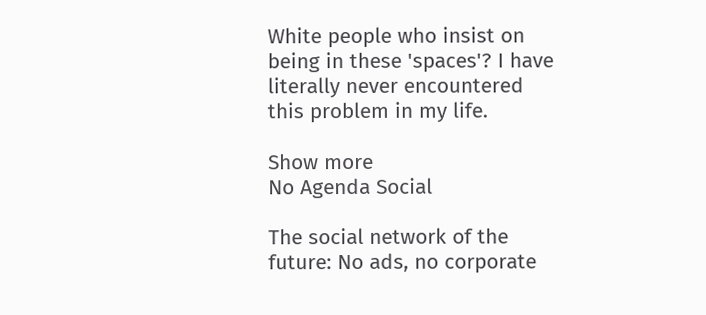White people who insist on being in these 'spaces'? I have literally never encountered this problem in my life.

Show more
No Agenda Social

The social network of the future: No ads, no corporate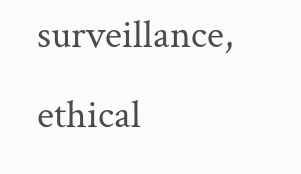surveillance, ethical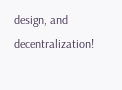design, and decentralization!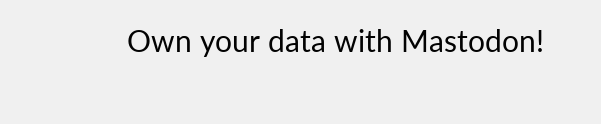Own your data with Mastodon!